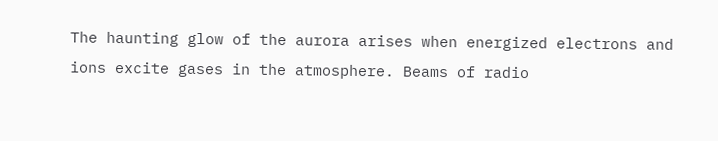The haunting glow of the aurora arises when energized electrons and ions excite gases in the atmosphere. Beams of radio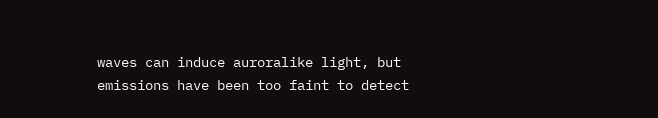waves can induce auroralike light, but emissions have been too faint to detect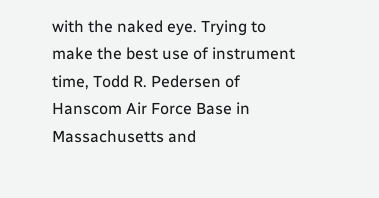with the naked eye. Trying to make the best use of instrument time, Todd R. Pedersen of Hanscom Air Force Base in Massachusetts and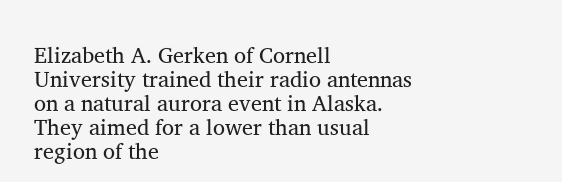Elizabeth A. Gerken of Cornell University trained their radio antennas on a natural aurora event in Alaska. They aimed for a lower than usual region of the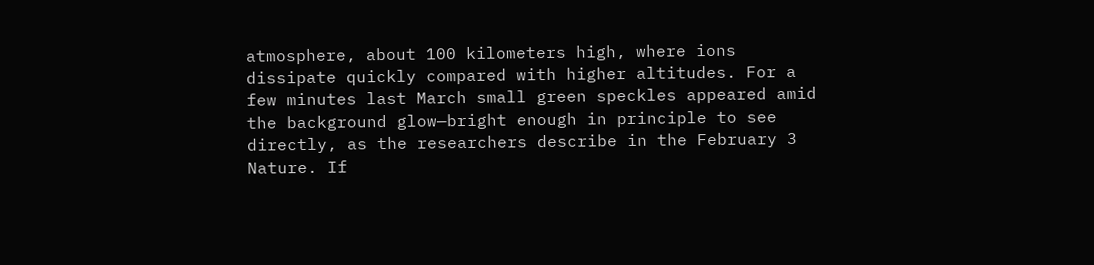atmosphere, about 100 kilometers high, where ions dissipate quickly compared with higher altitudes. For a few minutes last March small green speckles appeared amid the background glow—bright enough in principle to see directly, as the researchers describe in the February 3 Nature. If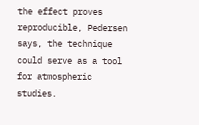the effect proves reproducible, Pedersen says, the technique could serve as a tool for atmospheric studies.